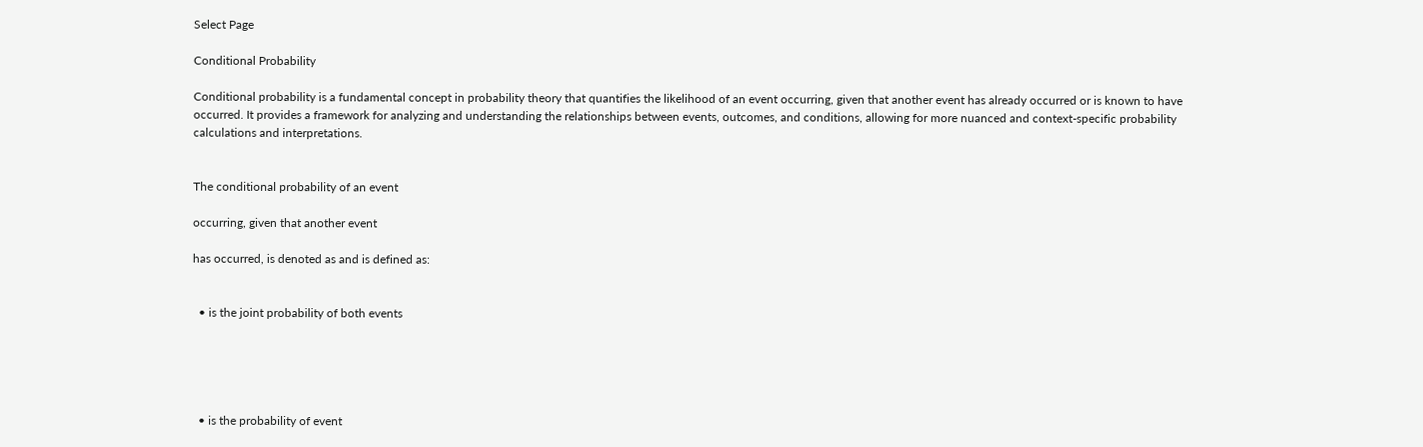Select Page

Conditional Probability

Conditional probability is a fundamental concept in probability theory that quantifies the likelihood of an event occurring, given that another event has already occurred or is known to have occurred. It provides a framework for analyzing and understanding the relationships between events, outcomes, and conditions, allowing for more nuanced and context-specific probability calculations and interpretations.


The conditional probability of an event

occurring, given that another event

has occurred, is denoted as and is defined as:


  • is the joint probability of both events





  • is the probability of event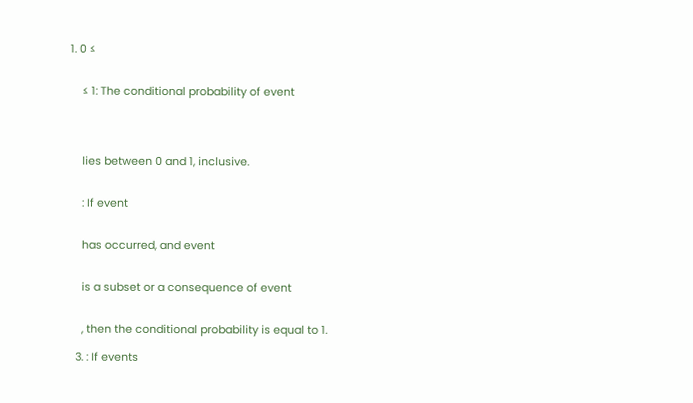1. 0 ≤


    ≤ 1: The conditional probability of event




    lies between 0 and 1, inclusive.


    : If event


    has occurred, and event


    is a subset or a consequence of event


    , then the conditional probability is equal to 1.

  3. : If events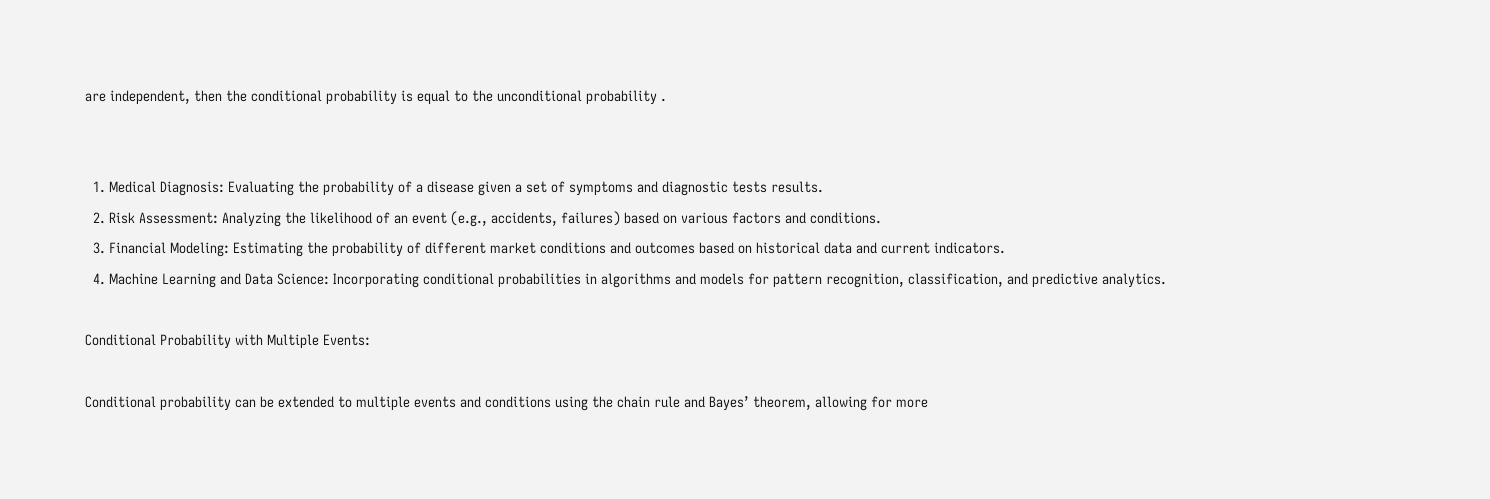are independent, then the conditional probability is equal to the unconditional probability .


  1. Medical Diagnosis: Evaluating the probability of a disease given a set of symptoms and diagnostic tests results.
  2. Risk Assessment: Analyzing the likelihood of an event (e.g., accidents, failures) based on various factors and conditions.
  3. Financial Modeling: Estimating the probability of different market conditions and outcomes based on historical data and current indicators.
  4. Machine Learning and Data Science: Incorporating conditional probabilities in algorithms and models for pattern recognition, classification, and predictive analytics.

Conditional Probability with Multiple Events:

Conditional probability can be extended to multiple events and conditions using the chain rule and Bayes’ theorem, allowing for more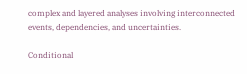complex and layered analyses involving interconnected events, dependencies, and uncertainties.

Conditional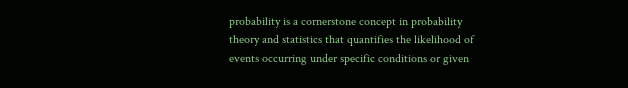probability is a cornerstone concept in probability theory and statistics that quantifies the likelihood of events occurring under specific conditions or given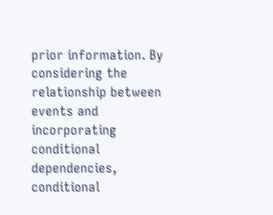prior information. By considering the relationship between events and incorporating conditional dependencies, conditional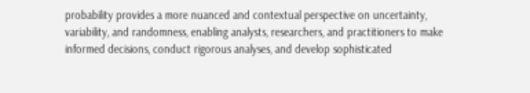probability provides a more nuanced and contextual perspective on uncertainty, variability, and randomness, enabling analysts, researchers, and practitioners to make informed decisions, conduct rigorous analyses, and develop sophisticated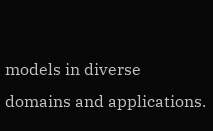models in diverse domains and applications.